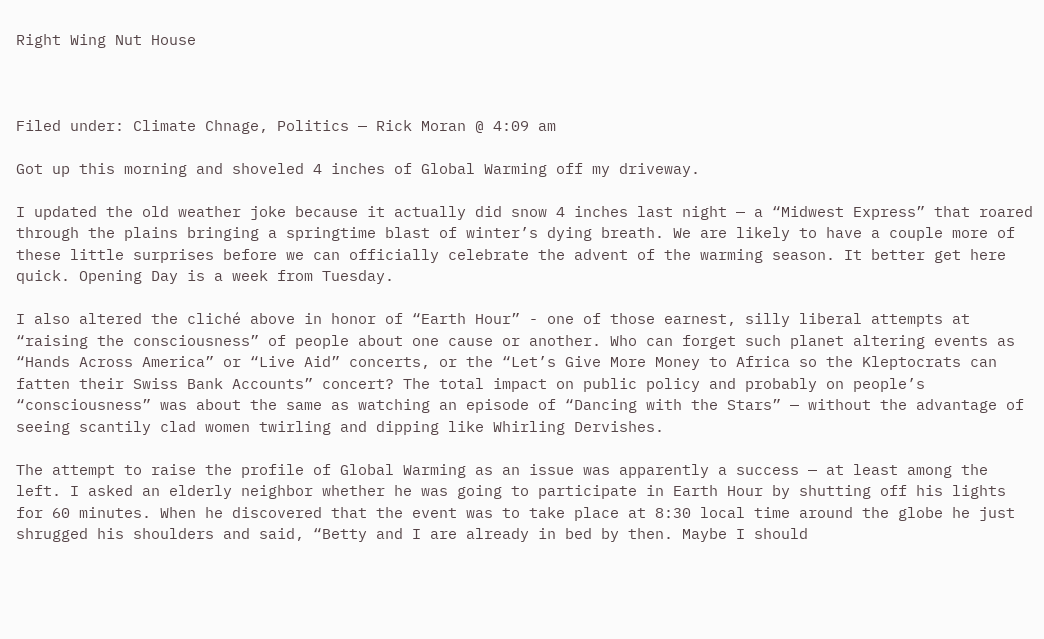Right Wing Nut House



Filed under: Climate Chnage, Politics — Rick Moran @ 4:09 am

Got up this morning and shoveled 4 inches of Global Warming off my driveway.

I updated the old weather joke because it actually did snow 4 inches last night — a “Midwest Express” that roared through the plains bringing a springtime blast of winter’s dying breath. We are likely to have a couple more of these little surprises before we can officially celebrate the advent of the warming season. It better get here quick. Opening Day is a week from Tuesday.

I also altered the cliché above in honor of “Earth Hour” - one of those earnest, silly liberal attempts at “raising the consciousness” of people about one cause or another. Who can forget such planet altering events as “Hands Across America” or “Live Aid” concerts, or the “Let’s Give More Money to Africa so the Kleptocrats can fatten their Swiss Bank Accounts” concert? The total impact on public policy and probably on people’s “consciousness” was about the same as watching an episode of “Dancing with the Stars” — without the advantage of seeing scantily clad women twirling and dipping like Whirling Dervishes.

The attempt to raise the profile of Global Warming as an issue was apparently a success — at least among the left. I asked an elderly neighbor whether he was going to participate in Earth Hour by shutting off his lights for 60 minutes. When he discovered that the event was to take place at 8:30 local time around the globe he just shrugged his shoulders and said, “Betty and I are already in bed by then. Maybe I should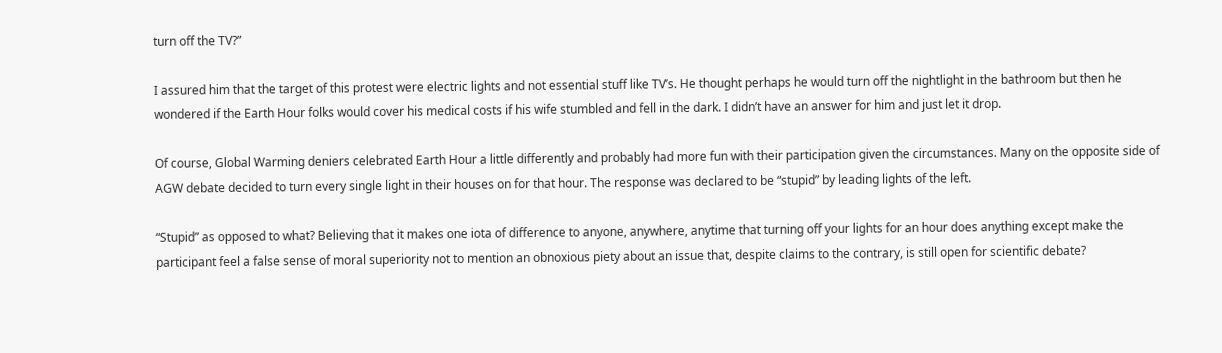turn off the TV?”

I assured him that the target of this protest were electric lights and not essential stuff like TV’s. He thought perhaps he would turn off the nightlight in the bathroom but then he wondered if the Earth Hour folks would cover his medical costs if his wife stumbled and fell in the dark. I didn’t have an answer for him and just let it drop.

Of course, Global Warming deniers celebrated Earth Hour a little differently and probably had more fun with their participation given the circumstances. Many on the opposite side of AGW debate decided to turn every single light in their houses on for that hour. The response was declared to be “stupid” by leading lights of the left.

“Stupid” as opposed to what? Believing that it makes one iota of difference to anyone, anywhere, anytime that turning off your lights for an hour does anything except make the participant feel a false sense of moral superiority not to mention an obnoxious piety about an issue that, despite claims to the contrary, is still open for scientific debate?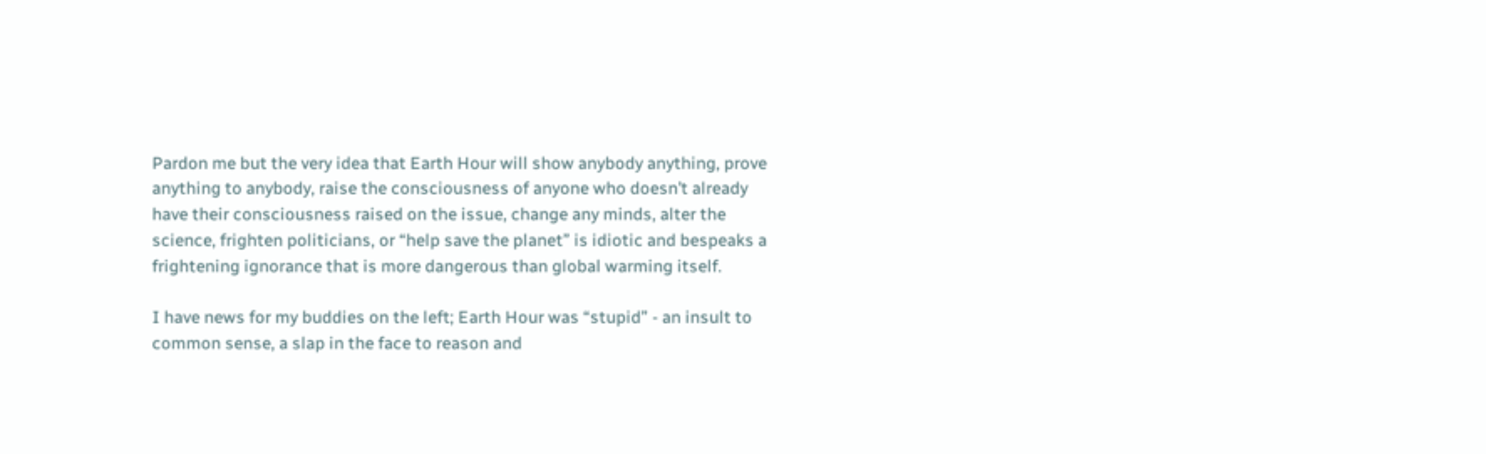Pardon me but the very idea that Earth Hour will show anybody anything, prove anything to anybody, raise the consciousness of anyone who doesn’t already have their consciousness raised on the issue, change any minds, alter the science, frighten politicians, or “help save the planet” is idiotic and bespeaks a frightening ignorance that is more dangerous than global warming itself.

I have news for my buddies on the left; Earth Hour was “stupid” - an insult to common sense, a slap in the face to reason and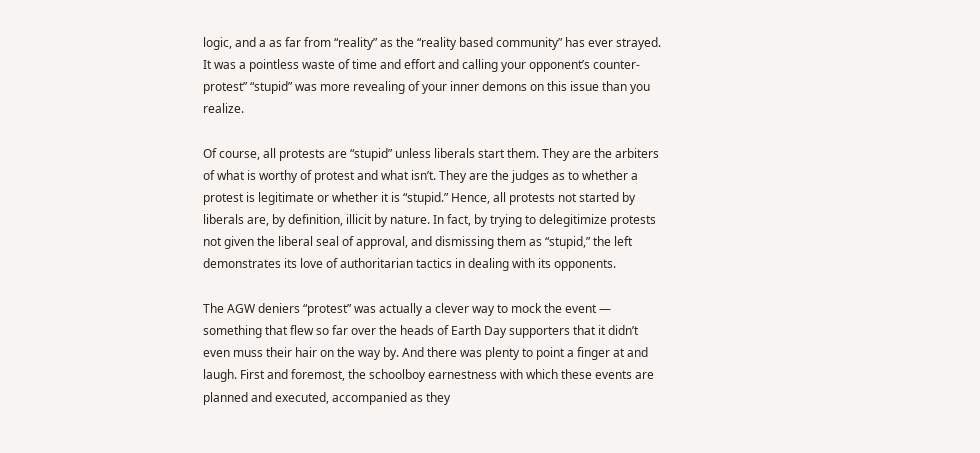logic, and a as far from “reality” as the “reality based community” has ever strayed. It was a pointless waste of time and effort and calling your opponent’s counter-protest” “stupid” was more revealing of your inner demons on this issue than you realize.

Of course, all protests are “stupid” unless liberals start them. They are the arbiters of what is worthy of protest and what isn’t. They are the judges as to whether a protest is legitimate or whether it is “stupid.” Hence, all protests not started by liberals are, by definition, illicit by nature. In fact, by trying to delegitimize protests not given the liberal seal of approval, and dismissing them as “stupid,” the left demonstrates its love of authoritarian tactics in dealing with its opponents.

The AGW deniers “protest” was actually a clever way to mock the event — something that flew so far over the heads of Earth Day supporters that it didn’t even muss their hair on the way by. And there was plenty to point a finger at and laugh. First and foremost, the schoolboy earnestness with which these events are planned and executed, accompanied as they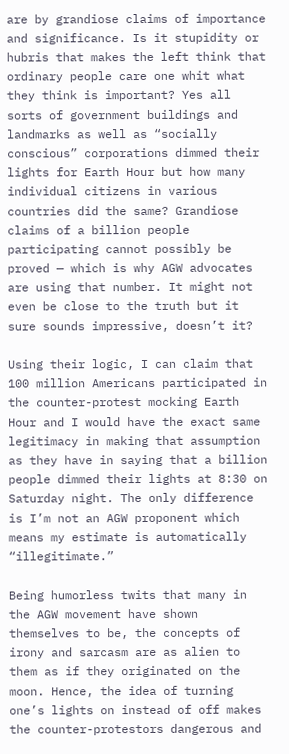are by grandiose claims of importance and significance. Is it stupidity or hubris that makes the left think that ordinary people care one whit what they think is important? Yes all sorts of government buildings and landmarks as well as “socially conscious” corporations dimmed their lights for Earth Hour but how many individual citizens in various countries did the same? Grandiose claims of a billion people participating cannot possibly be proved — which is why AGW advocates are using that number. It might not even be close to the truth but it sure sounds impressive, doesn’t it?

Using their logic, I can claim that 100 million Americans participated in the counter-protest mocking Earth Hour and I would have the exact same legitimacy in making that assumption as they have in saying that a billion people dimmed their lights at 8:30 on Saturday night. The only difference is I’m not an AGW proponent which means my estimate is automatically “illegitimate.”

Being humorless twits that many in the AGW movement have shown themselves to be, the concepts of irony and sarcasm are as alien to them as if they originated on the moon. Hence, the idea of turning one’s lights on instead of off makes the counter-protestors dangerous and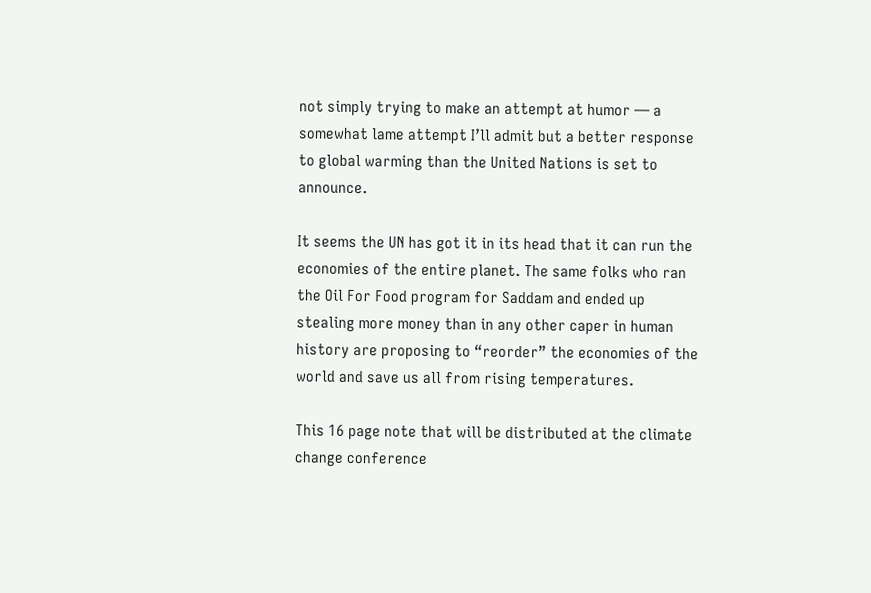not simply trying to make an attempt at humor — a somewhat lame attempt I’ll admit but a better response to global warming than the United Nations is set to announce.

It seems the UN has got it in its head that it can run the economies of the entire planet. The same folks who ran the Oil For Food program for Saddam and ended up stealing more money than in any other caper in human history are proposing to “reorder” the economies of the world and save us all from rising temperatures.

This 16 page note that will be distributed at the climate change conference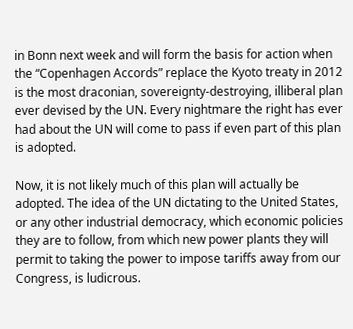in Bonn next week and will form the basis for action when the “Copenhagen Accords” replace the Kyoto treaty in 2012 is the most draconian, sovereignty-destroying, illiberal plan ever devised by the UN. Every nightmare the right has ever had about the UN will come to pass if even part of this plan is adopted.

Now, it is not likely much of this plan will actually be adopted. The idea of the UN dictating to the United States, or any other industrial democracy, which economic policies they are to follow, from which new power plants they will permit to taking the power to impose tariffs away from our Congress, is ludicrous.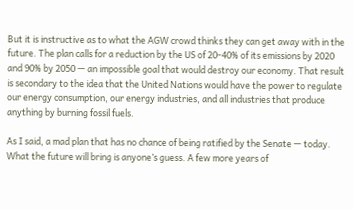But it is instructive as to what the AGW crowd thinks they can get away with in the future. The plan calls for a reduction by the US of 20-40% of its emissions by 2020 and 90% by 2050 — an impossible goal that would destroy our economy. That result is secondary to the idea that the United Nations would have the power to regulate our energy consumption, our energy industries, and all industries that produce anything by burning fossil fuels.

As I said, a mad plan that has no chance of being ratified by the Senate — today. What the future will bring is anyone’s guess. A few more years of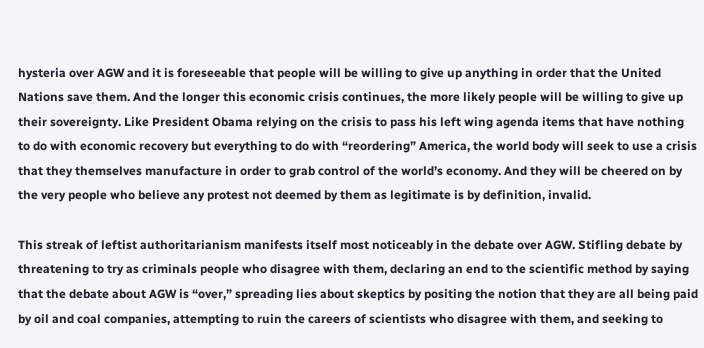hysteria over AGW and it is foreseeable that people will be willing to give up anything in order that the United Nations save them. And the longer this economic crisis continues, the more likely people will be willing to give up their sovereignty. Like President Obama relying on the crisis to pass his left wing agenda items that have nothing to do with economic recovery but everything to do with “reordering” America, the world body will seek to use a crisis that they themselves manufacture in order to grab control of the world’s economy. And they will be cheered on by the very people who believe any protest not deemed by them as legitimate is by definition, invalid.

This streak of leftist authoritarianism manifests itself most noticeably in the debate over AGW. Stifling debate by threatening to try as criminals people who disagree with them, declaring an end to the scientific method by saying that the debate about AGW is “over,” spreading lies about skeptics by positing the notion that they are all being paid by oil and coal companies, attempting to ruin the careers of scientists who disagree with them, and seeking to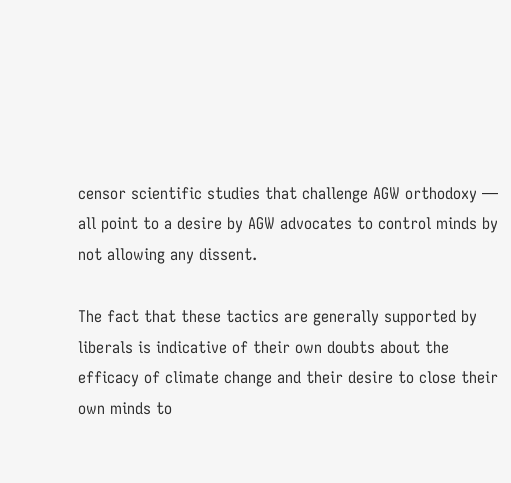censor scientific studies that challenge AGW orthodoxy — all point to a desire by AGW advocates to control minds by not allowing any dissent.

The fact that these tactics are generally supported by liberals is indicative of their own doubts about the efficacy of climate change and their desire to close their own minds to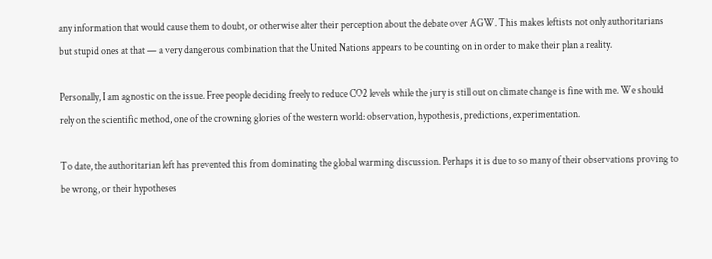any information that would cause them to doubt, or otherwise alter their perception about the debate over AGW. This makes leftists not only authoritarians but stupid ones at that — a very dangerous combination that the United Nations appears to be counting on in order to make their plan a reality.

Personally, I am agnostic on the issue. Free people deciding freely to reduce CO2 levels while the jury is still out on climate change is fine with me. We should rely on the scientific method, one of the crowning glories of the western world: observation, hypothesis, predictions, experimentation.

To date, the authoritarian left has prevented this from dominating the global warming discussion. Perhaps it is due to so many of their observations proving to be wrong, or their hypotheses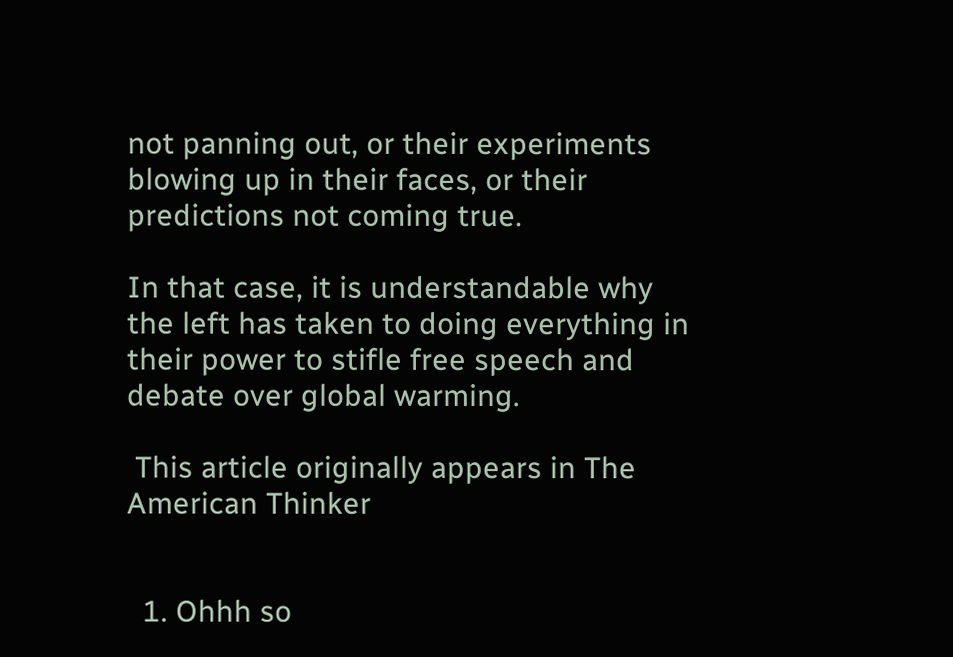not panning out, or their experiments blowing up in their faces, or their predictions not coming true.

In that case, it is understandable why the left has taken to doing everything in their power to stifle free speech and debate over global warming.

 This article originally appears in The American Thinker


  1. Ohhh so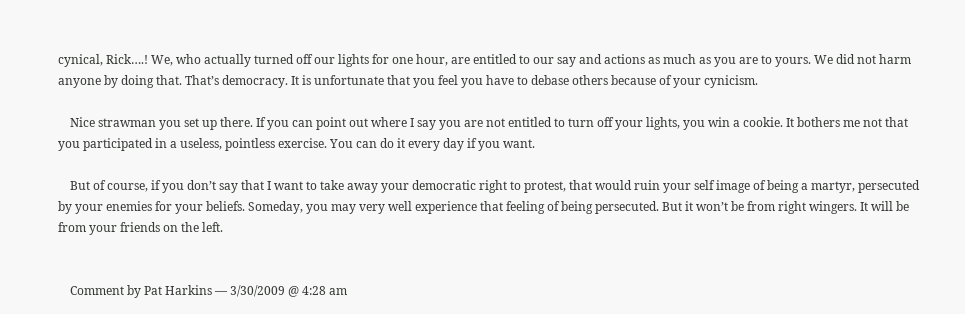cynical, Rick….! We, who actually turned off our lights for one hour, are entitled to our say and actions as much as you are to yours. We did not harm anyone by doing that. That’s democracy. It is unfortunate that you feel you have to debase others because of your cynicism.

    Nice strawman you set up there. If you can point out where I say you are not entitled to turn off your lights, you win a cookie. It bothers me not that you participated in a useless, pointless exercise. You can do it every day if you want.

    But of course, if you don’t say that I want to take away your democratic right to protest, that would ruin your self image of being a martyr, persecuted by your enemies for your beliefs. Someday, you may very well experience that feeling of being persecuted. But it won’t be from right wingers. It will be from your friends on the left.


    Comment by Pat Harkins — 3/30/2009 @ 4:28 am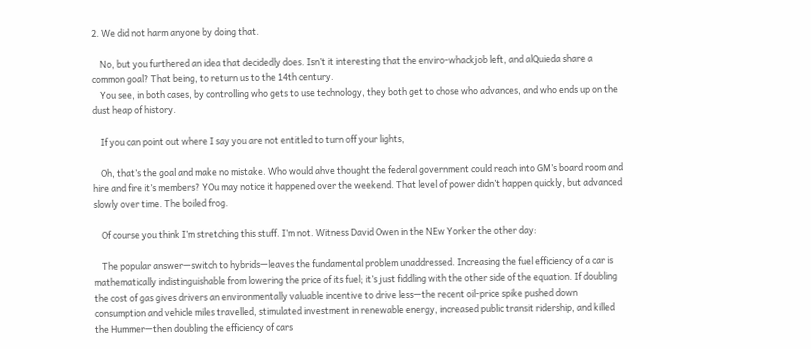2. We did not harm anyone by doing that.

    No, but you furthered an idea that decidedly does. Isn’t it interesting that the enviro-whackjob left, and alQuieda share a common goal? That being, to return us to the 14th century.
    You see, in both cases, by controlling who gets to use technology, they both get to chose who advances, and who ends up on the dust heap of history.

    If you can point out where I say you are not entitled to turn off your lights,

    Oh, that’s the goal and make no mistake. Who would ahve thought the federal government could reach into GM’s board room and hire and fire it’s members? YOu may notice it happened over the weekend. That level of power didn’t happen quickly, but advanced slowly over time. The boiled frog.

    Of course you think I’m stretching this stuff. I’m not. Witness David Owen in the NEw Yorker the other day:

    The popular answer—switch to hybrids—leaves the fundamental problem unaddressed. Increasing the fuel efficiency of a car is mathematically indistinguishable from lowering the price of its fuel; it’s just fiddling with the other side of the equation. If doubling the cost of gas gives drivers an environmentally valuable incentive to drive less—the recent oil-price spike pushed down consumption and vehicle miles travelled, stimulated investment in renewable energy, increased public transit ridership, and killed the Hummer—then doubling the efficiency of cars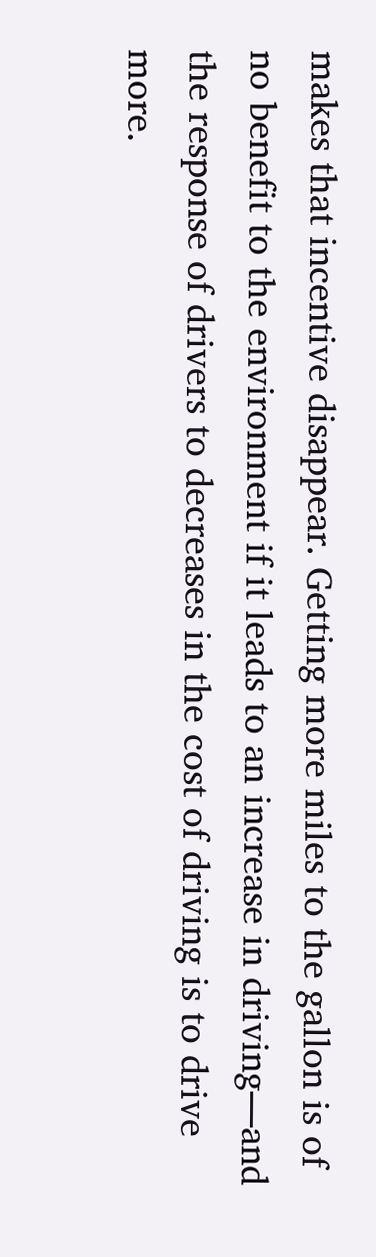makes that incentive disappear. Getting more miles to the gallon is of no benefit to the environment if it leads to an increase in driving—and the response of drivers to decreases in the cost of driving is to drive more.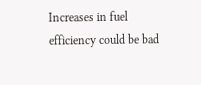Increases in fuel efficiency could be bad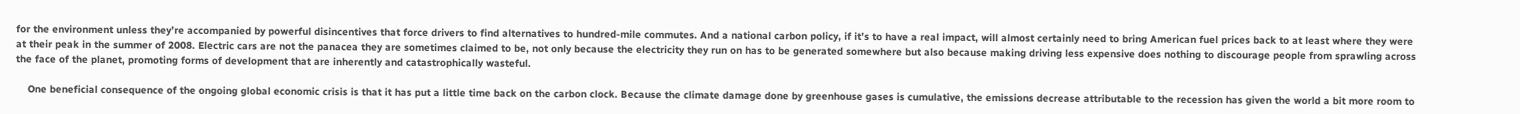for the environment unless they’re accompanied by powerful disincentives that force drivers to find alternatives to hundred-mile commutes. And a national carbon policy, if it’s to have a real impact, will almost certainly need to bring American fuel prices back to at least where they were at their peak in the summer of 2008. Electric cars are not the panacea they are sometimes claimed to be, not only because the electricity they run on has to be generated somewhere but also because making driving less expensive does nothing to discourage people from sprawling across the face of the planet, promoting forms of development that are inherently and catastrophically wasteful.

    One beneficial consequence of the ongoing global economic crisis is that it has put a little time back on the carbon clock. Because the climate damage done by greenhouse gases is cumulative, the emissions decrease attributable to the recession has given the world a bit more room to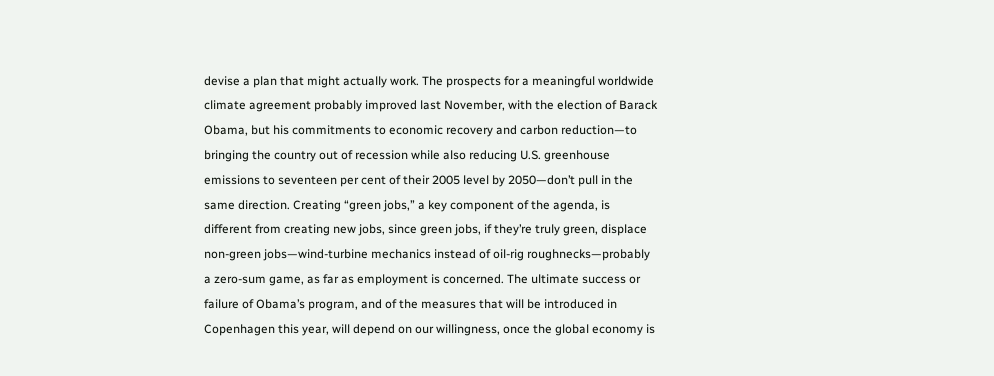devise a plan that might actually work. The prospects for a meaningful worldwide climate agreement probably improved last November, with the election of Barack Obama, but his commitments to economic recovery and carbon reduction—to bringing the country out of recession while also reducing U.S. greenhouse emissions to seventeen per cent of their 2005 level by 2050—don’t pull in the same direction. Creating “green jobs,” a key component of the agenda, is different from creating new jobs, since green jobs, if they’re truly green, displace non-green jobs—wind-turbine mechanics instead of oil-rig roughnecks—probably a zero-sum game, as far as employment is concerned. The ultimate success or failure of Obama’s program, and of the measures that will be introduced in Copenhagen this year, will depend on our willingness, once the global economy is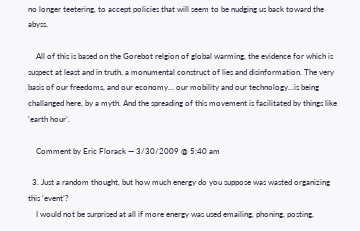no longer teetering, to accept policies that will seem to be nudging us back toward the abyss.

    All of this is based on the Gorebot relgion of global warming, the evidence for which is suspect at least and in truth, a monumental construct of lies and disinformation. The very basis of our freedoms, and our economy… our mobility and our technology…is being challanged here, by a myth. And the spreading of this movement is facilitated by things like ‘earth hour’.

    Comment by Eric Florack — 3/30/2009 @ 5:40 am

  3. Just a random thought, but how much energy do you suppose was wasted organizing this ‘event’?
    I would not be surprised at all if more energy was used emailing, phoning, posting,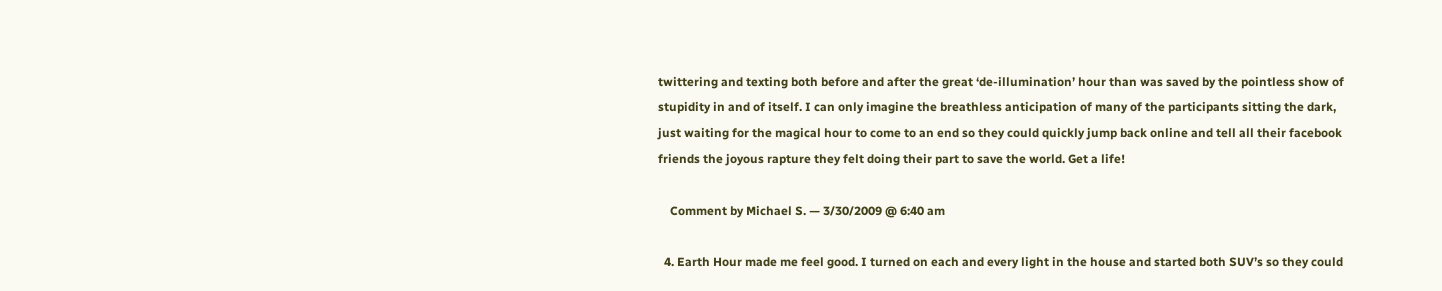twittering and texting both before and after the great ‘de-illumination’ hour than was saved by the pointless show of stupidity in and of itself. I can only imagine the breathless anticipation of many of the participants sitting the dark, just waiting for the magical hour to come to an end so they could quickly jump back online and tell all their facebook friends the joyous rapture they felt doing their part to save the world. Get a life!

    Comment by Michael S. — 3/30/2009 @ 6:40 am

  4. Earth Hour made me feel good. I turned on each and every light in the house and started both SUV’s so they could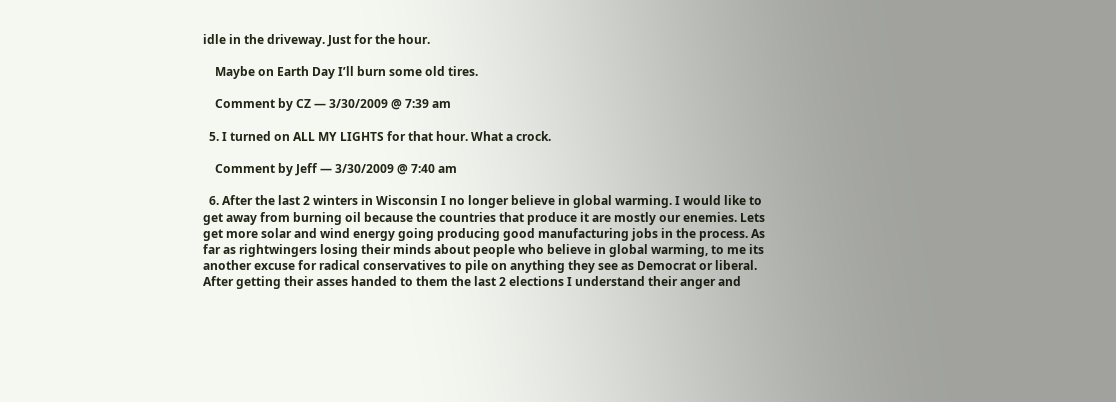idle in the driveway. Just for the hour.

    Maybe on Earth Day I’ll burn some old tires.

    Comment by CZ — 3/30/2009 @ 7:39 am

  5. I turned on ALL MY LIGHTS for that hour. What a crock.

    Comment by Jeff — 3/30/2009 @ 7:40 am

  6. After the last 2 winters in Wisconsin I no longer believe in global warming. I would like to get away from burning oil because the countries that produce it are mostly our enemies. Lets get more solar and wind energy going producing good manufacturing jobs in the process. As far as rightwingers losing their minds about people who believe in global warming, to me its another excuse for radical conservatives to pile on anything they see as Democrat or liberal. After getting their asses handed to them the last 2 elections I understand their anger and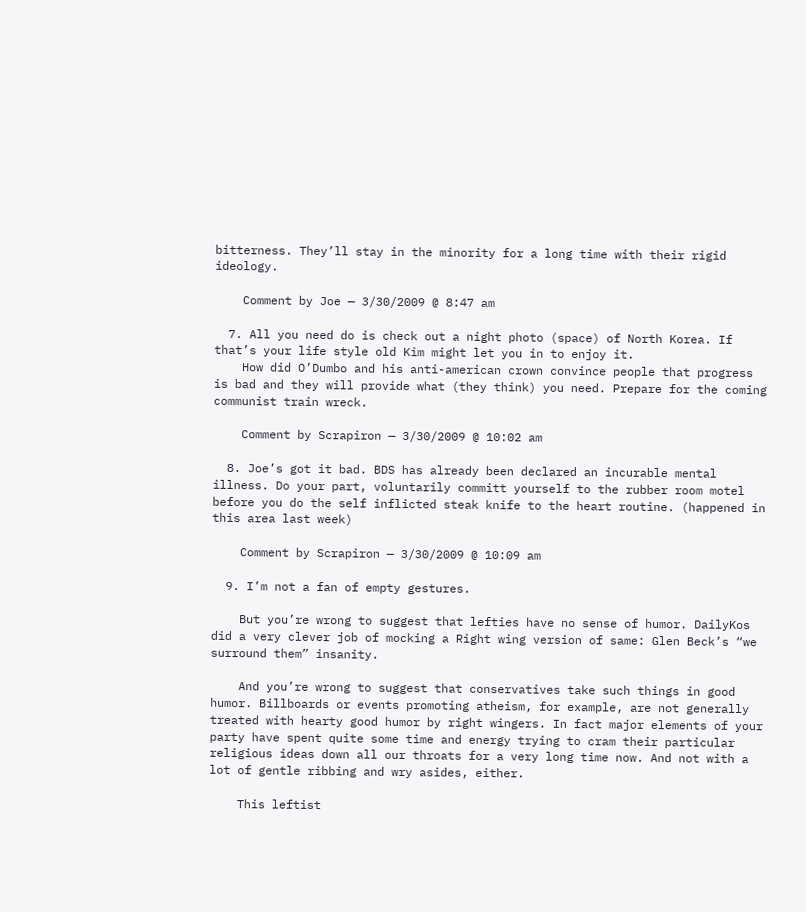bitterness. They’ll stay in the minority for a long time with their rigid ideology.

    Comment by Joe — 3/30/2009 @ 8:47 am

  7. All you need do is check out a night photo (space) of North Korea. If that’s your life style old Kim might let you in to enjoy it.
    How did O’Dumbo and his anti-american crown convince people that progress is bad and they will provide what (they think) you need. Prepare for the coming communist train wreck.

    Comment by Scrapiron — 3/30/2009 @ 10:02 am

  8. Joe’s got it bad. BDS has already been declared an incurable mental illness. Do your part, voluntarily committ yourself to the rubber room motel before you do the self inflicted steak knife to the heart routine. (happened in this area last week)

    Comment by Scrapiron — 3/30/2009 @ 10:09 am

  9. I’m not a fan of empty gestures.

    But you’re wrong to suggest that lefties have no sense of humor. DailyKos did a very clever job of mocking a Right wing version of same: Glen Beck’s “we surround them” insanity.

    And you’re wrong to suggest that conservatives take such things in good humor. Billboards or events promoting atheism, for example, are not generally treated with hearty good humor by right wingers. In fact major elements of your party have spent quite some time and energy trying to cram their particular religious ideas down all our throats for a very long time now. And not with a lot of gentle ribbing and wry asides, either.

    This leftist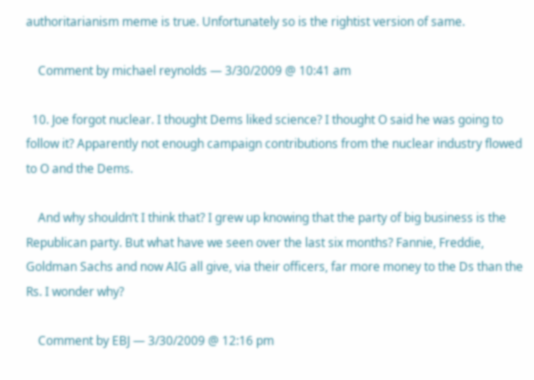authoritarianism meme is true. Unfortunately so is the rightist version of same.

    Comment by michael reynolds — 3/30/2009 @ 10:41 am

  10. Joe forgot nuclear. I thought Dems liked science? I thought O said he was going to follow it? Apparently not enough campaign contributions from the nuclear industry flowed to O and the Dems.

    And why shouldn’t I think that? I grew up knowing that the party of big business is the Republican party. But what have we seen over the last six months? Fannie, Freddie, Goldman Sachs and now AIG all give, via their officers, far more money to the Ds than the Rs. I wonder why?

    Comment by EBJ — 3/30/2009 @ 12:16 pm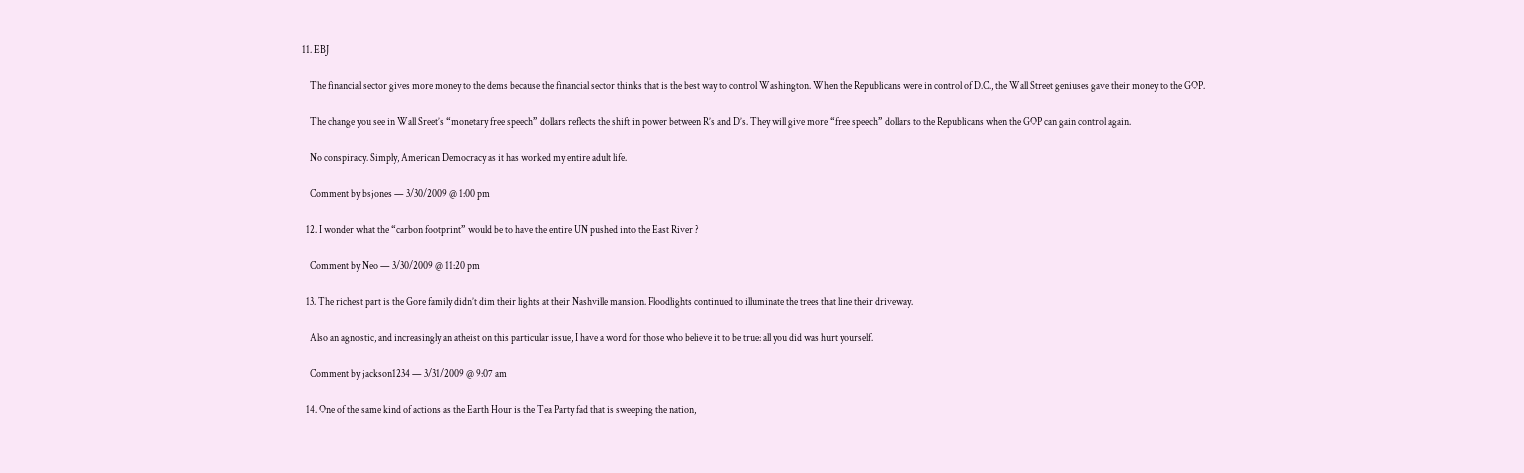11. EBJ

    The financial sector gives more money to the dems because the financial sector thinks that is the best way to control Washington. When the Republicans were in control of D.C., the Wall Street geniuses gave their money to the GOP.

    The change you see in Wall Sreet’s “monetary free speech” dollars reflects the shift in power between R’s and D’s. They will give more “free speech” dollars to the Republicans when the GOP can gain control again.

    No conspiracy. Simply, American Democracy as it has worked my entire adult life.

    Comment by bsjones — 3/30/2009 @ 1:00 pm

  12. I wonder what the “carbon footprint” would be to have the entire UN pushed into the East River ?

    Comment by Neo — 3/30/2009 @ 11:20 pm

  13. The richest part is the Gore family didn’t dim their lights at their Nashville mansion. Floodlights continued to illuminate the trees that line their driveway.

    Also an agnostic, and increasingly an atheist on this particular issue, I have a word for those who believe it to be true: all you did was hurt yourself.

    Comment by jackson1234 — 3/31/2009 @ 9:07 am

  14. One of the same kind of actions as the Earth Hour is the Tea Party fad that is sweeping the nation,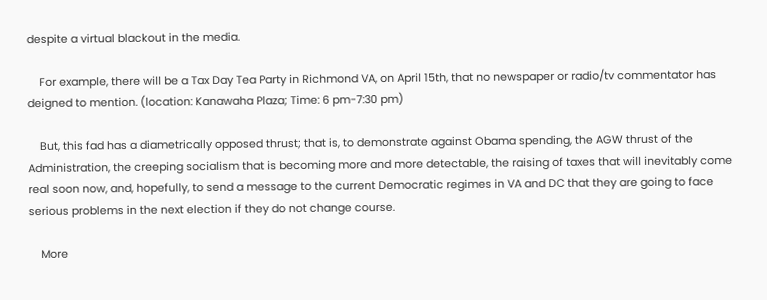despite a virtual blackout in the media.

    For example, there will be a Tax Day Tea Party in Richmond VA, on April 15th, that no newspaper or radio/tv commentator has deigned to mention. (location: Kanawaha Plaza; Time: 6 pm-7:30 pm)

    But, this fad has a diametrically opposed thrust; that is, to demonstrate against Obama spending, the AGW thrust of the Administration, the creeping socialism that is becoming more and more detectable, the raising of taxes that will inevitably come real soon now, and, hopefully, to send a message to the current Democratic regimes in VA and DC that they are going to face serious problems in the next election if they do not change course.

    More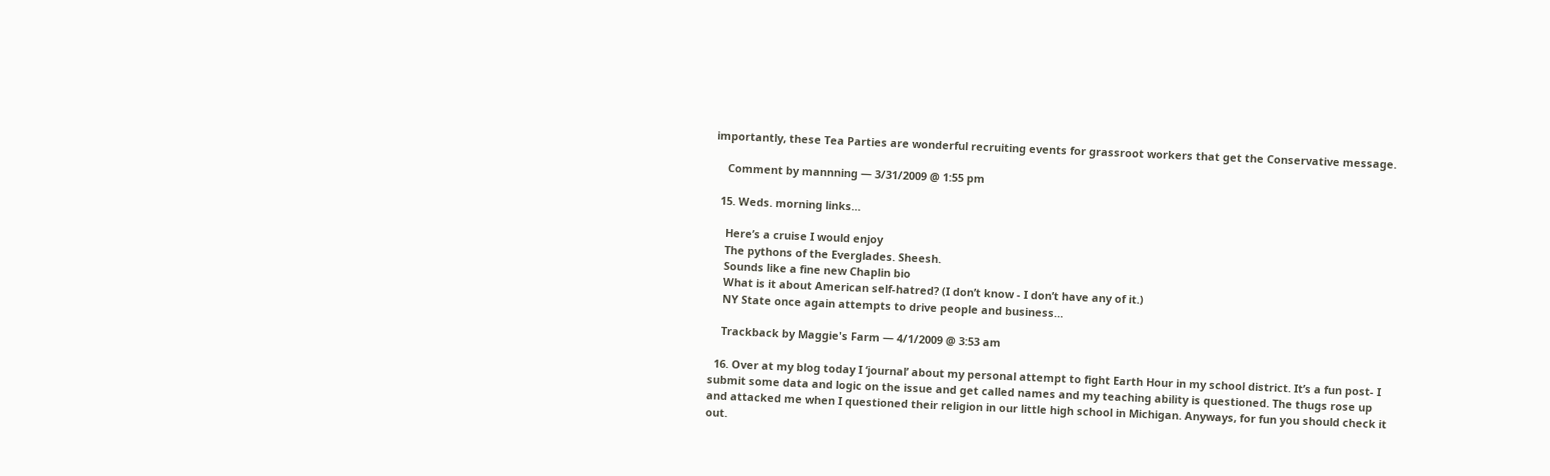importantly, these Tea Parties are wonderful recruiting events for grassroot workers that get the Conservative message.

    Comment by mannning — 3/31/2009 @ 1:55 pm

  15. Weds. morning links…

    Here’s a cruise I would enjoy
    The pythons of the Everglades. Sheesh.
    Sounds like a fine new Chaplin bio
    What is it about American self-hatred? (I don’t know - I don’t have any of it.)
    NY State once again attempts to drive people and business…

    Trackback by Maggie's Farm — 4/1/2009 @ 3:53 am

  16. Over at my blog today I ‘journal’ about my personal attempt to fight Earth Hour in my school district. It’s a fun post- I submit some data and logic on the issue and get called names and my teaching ability is questioned. The thugs rose up and attacked me when I questioned their religion in our little high school in Michigan. Anyways, for fun you should check it out.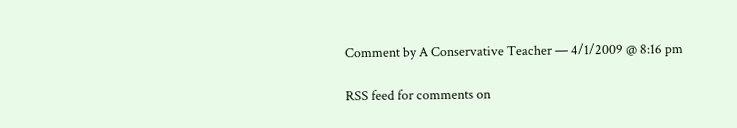Comment by A Conservative Teacher — 4/1/2009 @ 8:16 pm

RSS feed for comments on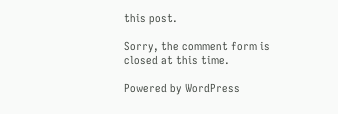this post.

Sorry, the comment form is closed at this time.

Powered by WordPress